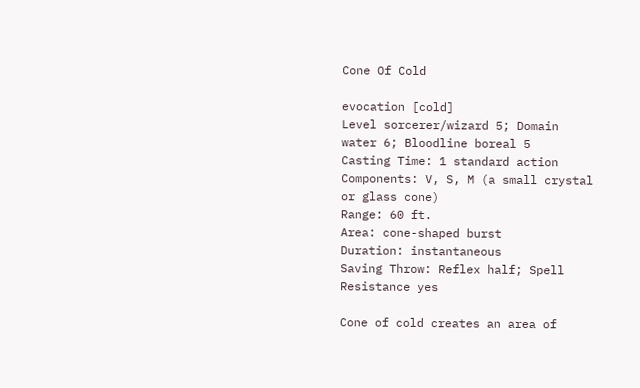Cone Of Cold

evocation [cold]
Level sorcerer/wizard 5; Domain water 6; Bloodline boreal 5
Casting Time: 1 standard action
Components: V, S, M (a small crystal or glass cone)
Range: 60 ft.
Area: cone-shaped burst
Duration: instantaneous
Saving Throw: Reflex half; Spell Resistance yes

Cone of cold creates an area of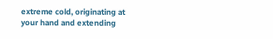extreme cold, originating at your hand and extending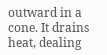outward in a cone. It drains heat, dealing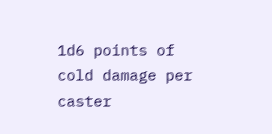1d6 points of cold damage per caster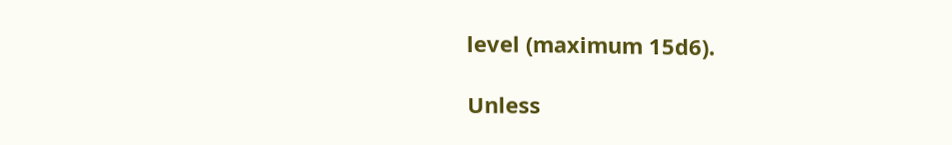level (maximum 15d6).

Unless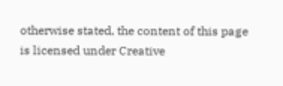otherwise stated, the content of this page is licensed under Creative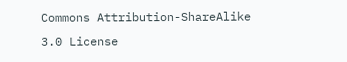Commons Attribution-ShareAlike 3.0 License